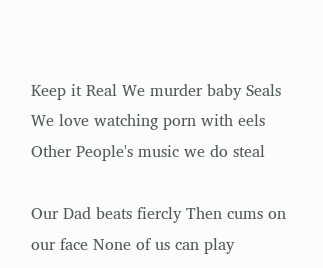Keep it Real We murder baby Seals We love watching porn with eels Other People's music we do steal

Our Dad beats fiercly Then cums on our face None of us can play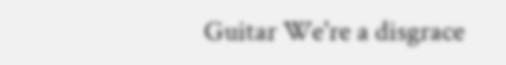Guitar We're a disgrace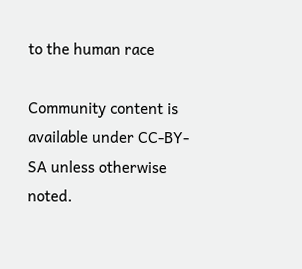to the human race

Community content is available under CC-BY-SA unless otherwise noted.